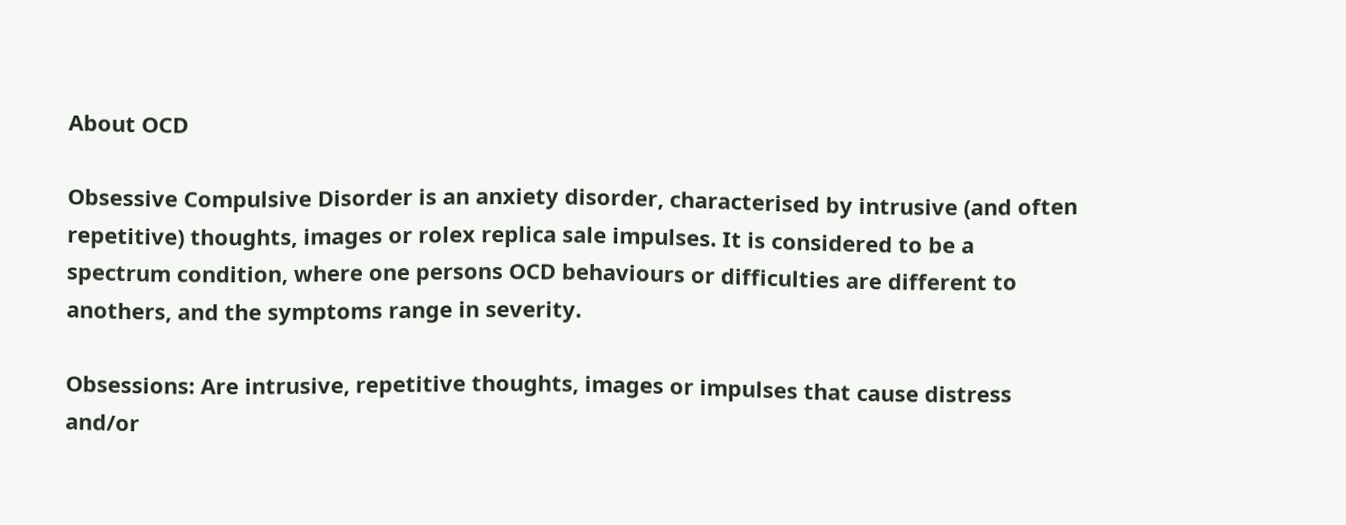About OCD

Obsessive Compulsive Disorder is an anxiety disorder, characterised by intrusive (and often repetitive) thoughts, images or rolex replica sale impulses. It is considered to be a spectrum condition, where one persons OCD behaviours or difficulties are different to anothers, and the symptoms range in severity.

Obsessions: Are intrusive, repetitive thoughts, images or impulses that cause distress and/or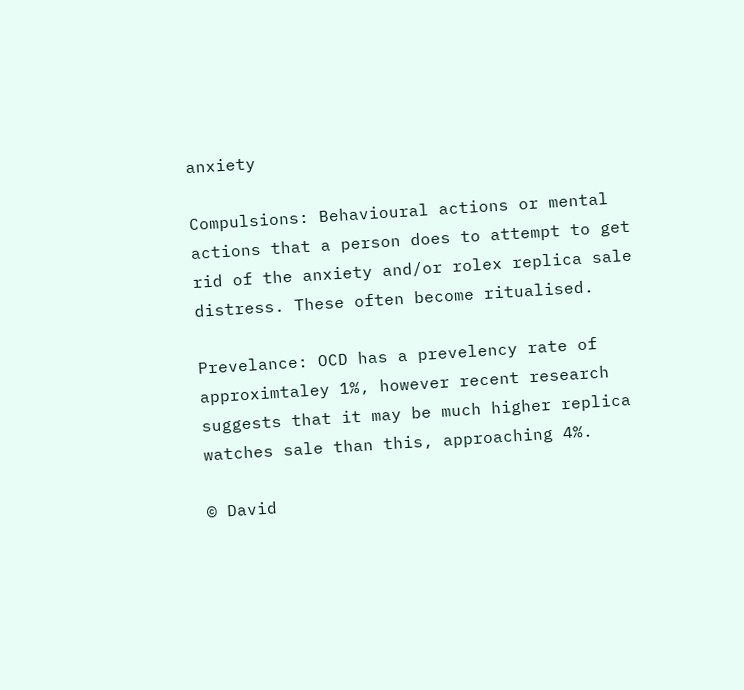anxiety

Compulsions: Behavioural actions or mental actions that a person does to attempt to get rid of the anxiety and/or rolex replica sale distress. These often become ritualised.

Prevelance: OCD has a prevelency rate of approximtaley 1%, however recent research suggests that it may be much higher replica watches sale than this, approaching 4%.

© David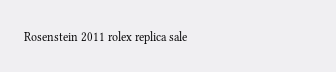Rosenstein 2011 rolex replica sale